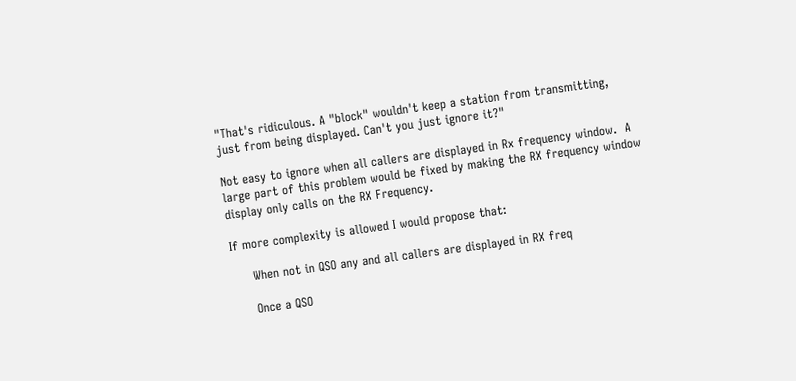"That's ridiculous. A "block" wouldn't keep a station from transmitting,
just from being displayed. Can't you just ignore it?"

Not easy to ignore when all callers are displayed in Rx frequency window.  A
large part of this problem would be fixed by making the RX frequency window
display only calls on the RX Frequency.

If more complexity is allowed I would propose that:

     When not in QSO any and all callers are displayed in RX freq

     Once a QSO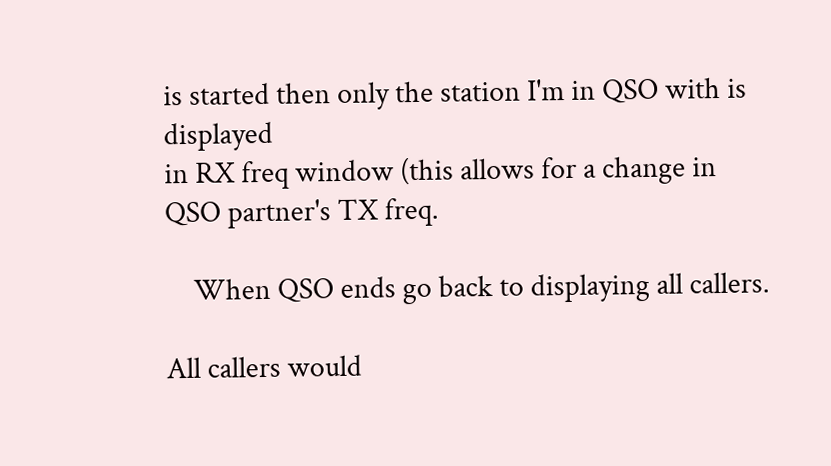is started then only the station I'm in QSO with is displayed
in RX freq window (this allows for a change in         QSO partner's TX freq.

    When QSO ends go back to displaying all callers.

All callers would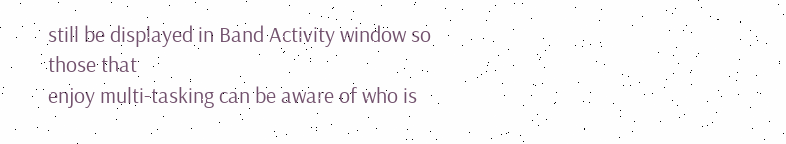still be displayed in Band Activity window so those that
enjoy multi-tasking can be aware of who is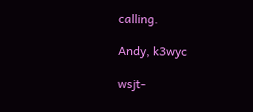calling.

Andy, k3wyc

wsjt-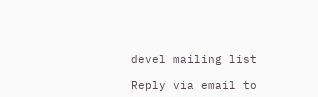devel mailing list

Reply via email to